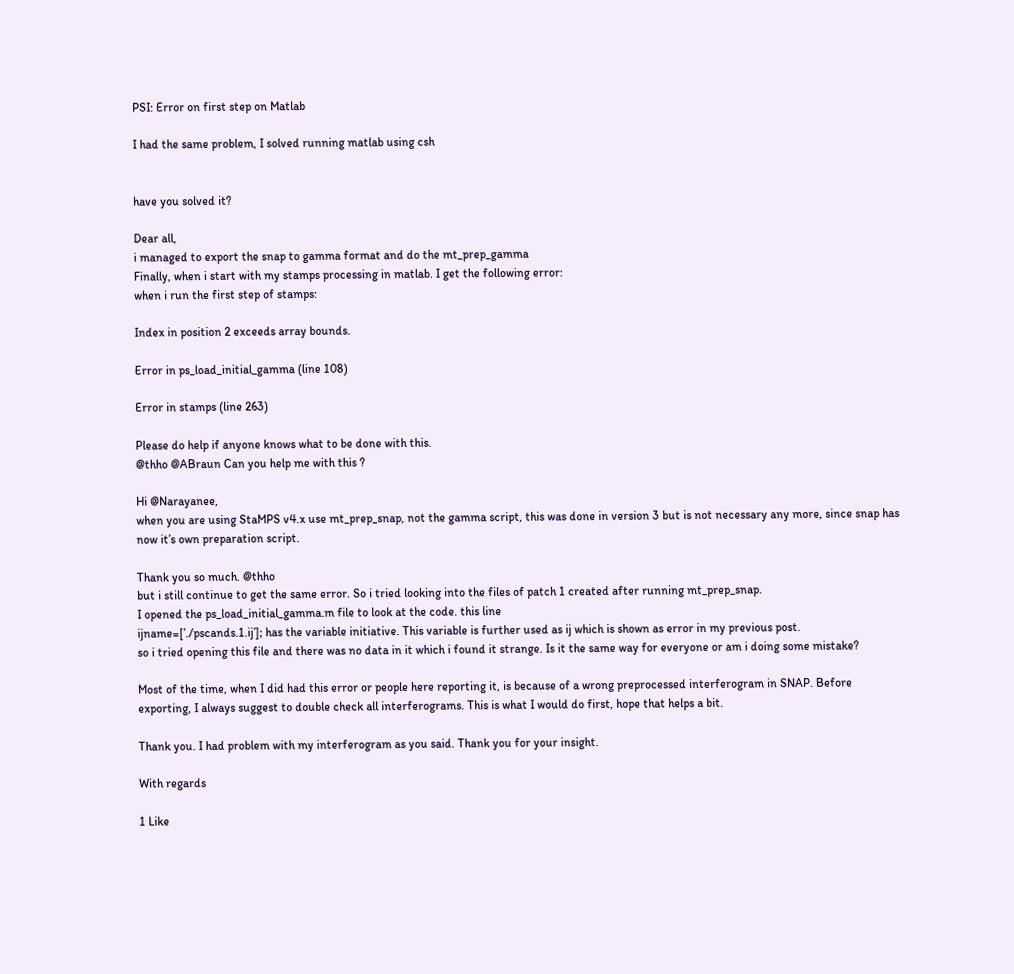PSI: Error on first step on Matlab

I had the same problem, I solved running matlab using csh


have you solved it?

Dear all,
i managed to export the snap to gamma format and do the mt_prep_gamma
Finally, when i start with my stamps processing in matlab. I get the following error:
when i run the first step of stamps:

Index in position 2 exceeds array bounds.

Error in ps_load_initial_gamma (line 108)

Error in stamps (line 263)

Please do help if anyone knows what to be done with this.
@thho @ABraun Can you help me with this ?

Hi @Narayanee,
when you are using StaMPS v4.x use mt_prep_snap, not the gamma script, this was done in version 3 but is not necessary any more, since snap has now it’s own preparation script.

Thank you so much. @thho
but i still continue to get the same error. So i tried looking into the files of patch 1 created after running mt_prep_snap.
I opened the ps_load_initial_gamma.m file to look at the code. this line
ijname=[’./pscands.1.ij’]; has the variable initiative. This variable is further used as ij which is shown as error in my previous post.
so i tried opening this file and there was no data in it which i found it strange. Is it the same way for everyone or am i doing some mistake?

Most of the time, when I did had this error or people here reporting it, is because of a wrong preprocessed interferogram in SNAP. Before exporting, I always suggest to double check all interferograms. This is what I would do first, hope that helps a bit.

Thank you. I had problem with my interferogram as you said. Thank you for your insight.

With regards

1 Like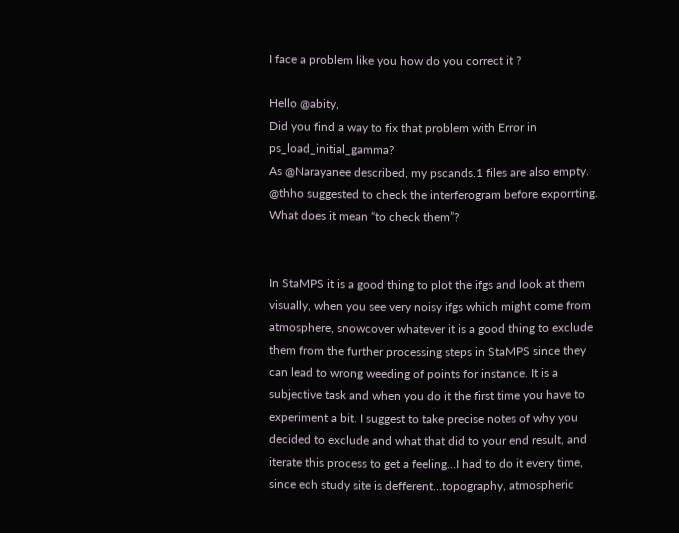I face a problem like you how do you correct it ?

Hello @abity,
Did you find a way to fix that problem with Error in ps_load_initial_gamma?
As @Narayanee described, my pscands.1 files are also empty.
@thho suggested to check the interferogram before exporrting. What does it mean “to check them”?


In StaMPS it is a good thing to plot the ifgs and look at them visually, when you see very noisy ifgs which might come from atmosphere, snowcover whatever it is a good thing to exclude them from the further processing steps in StaMPS since they can lead to wrong weeding of points for instance. It is a subjective task and when you do it the first time you have to experiment a bit. I suggest to take precise notes of why you decided to exclude and what that did to your end result, and iterate this process to get a feeling…I had to do it every time, since ech study site is defferent…topography, atmospheric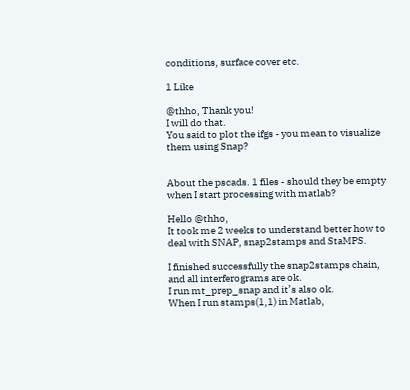conditions, surface cover etc.

1 Like

@thho, Thank you!
I will do that.
You said to plot the ifgs - you mean to visualize them using Snap?


About the pscads. 1 files - should they be empty when I start processing with matlab?

Hello @thho,
It took me 2 weeks to understand better how to deal with SNAP, snap2stamps and StaMPS.

I finished successfully the snap2stamps chain, and all interferograms are ok.
I run mt_prep_snap and it’s also ok.
When I run stamps(1,1) in Matlab,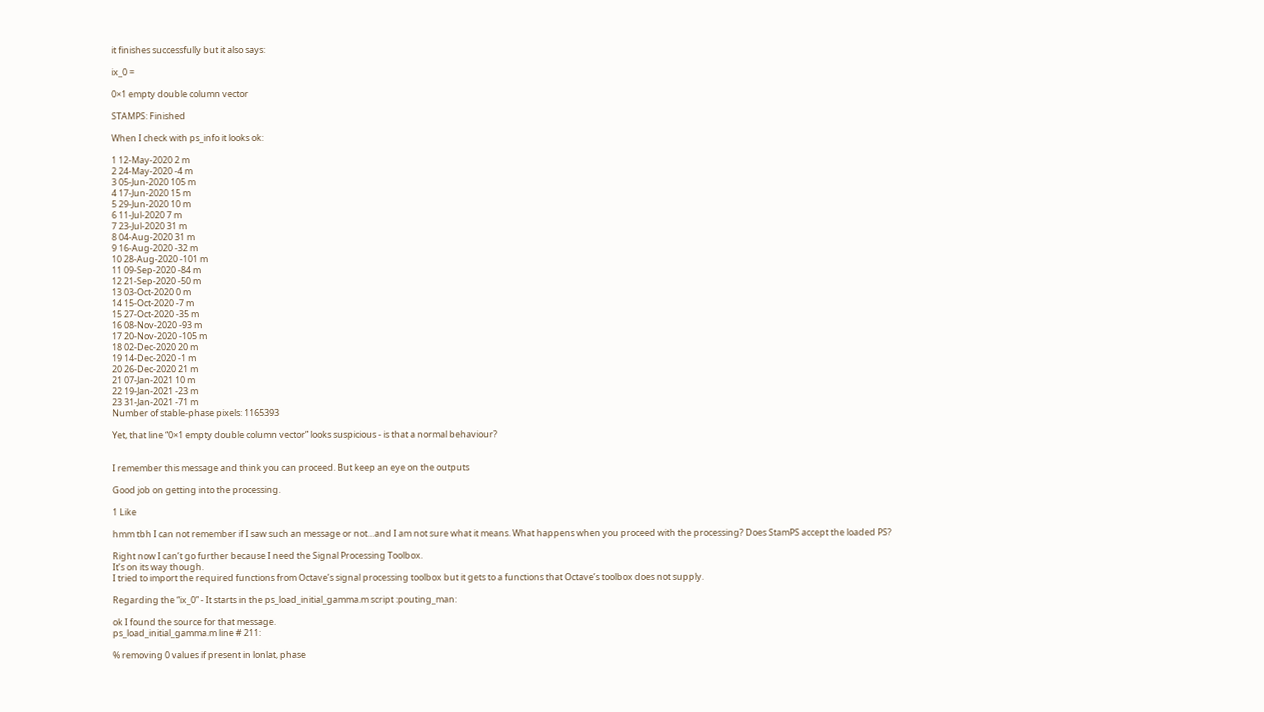it finishes successfully but it also says:

ix_0 =

0×1 empty double column vector

STAMPS: Finished

When I check with ps_info it looks ok:

1 12-May-2020 2 m
2 24-May-2020 -4 m
3 05-Jun-2020 105 m
4 17-Jun-2020 15 m
5 29-Jun-2020 10 m
6 11-Jul-2020 7 m
7 23-Jul-2020 31 m
8 04-Aug-2020 31 m
9 16-Aug-2020 -32 m
10 28-Aug-2020 -101 m
11 09-Sep-2020 -84 m
12 21-Sep-2020 -50 m
13 03-Oct-2020 0 m
14 15-Oct-2020 -7 m
15 27-Oct-2020 -35 m
16 08-Nov-2020 -93 m
17 20-Nov-2020 -105 m
18 02-Dec-2020 20 m
19 14-Dec-2020 -1 m
20 26-Dec-2020 21 m
21 07-Jan-2021 10 m
22 19-Jan-2021 -23 m
23 31-Jan-2021 -71 m
Number of stable-phase pixels: 1165393

Yet, that line “0×1 empty double column vector” looks suspicious - is that a normal behaviour?


I remember this message and think you can proceed. But keep an eye on the outputs

Good job on getting into the processing.

1 Like

hmm tbh I can not remember if I saw such an message or not…and I am not sure what it means. What happens when you proceed with the processing? Does StamPS accept the loaded PS?

Right now I can’t go further because I need the Signal Processing Toolbox.
It’s on its way though.
I tried to import the required functions from Octave’s signal processing toolbox but it gets to a functions that Octave’s toolbox does not supply.

Regarding the “ix_0” - It starts in the ps_load_initial_gamma.m script :pouting_man:

ok I found the source for that message.
ps_load_initial_gamma.m line # 211:

% removing 0 values if present in lonlat, phase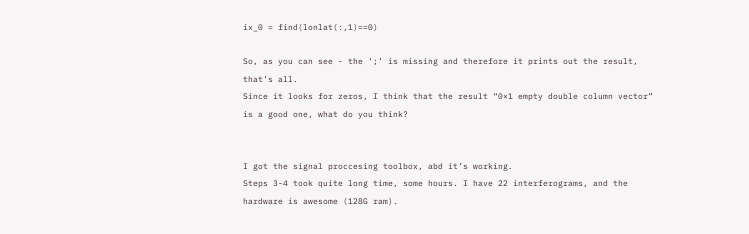ix_0 = find(lonlat(:,1)==0)

So, as you can see - the ‘;’ is missing and therefore it prints out the result, that’s all.
Since it looks for zeros, I think that the result “0×1 empty double column vector” is a good one, what do you think?


I got the signal proccesing toolbox, abd it’s working.
Steps 3-4 took quite long time, some hours. I have 22 interferograms, and the hardware is awesome (128G ram).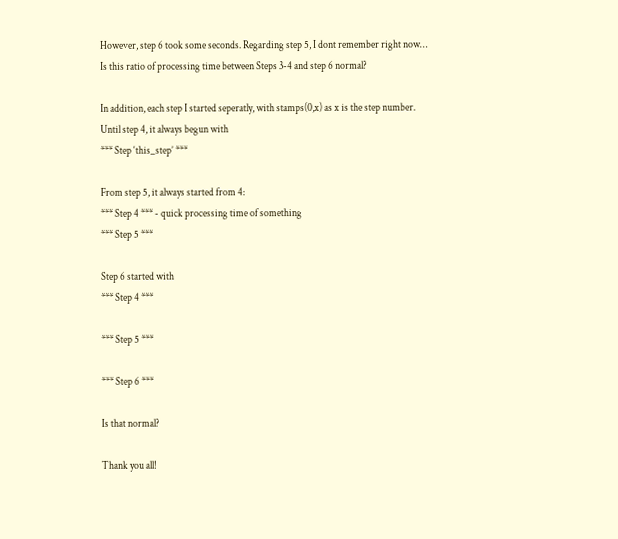However, step 6 took some seconds. Regarding step 5, I dont remember right now…
Is this ratio of processing time between Steps 3-4 and step 6 normal?

In addition, each step I started seperatly, with stamps(0,x) as x is the step number.
Until step 4, it always begun with
*** Step ‘this_step’ ***

From step 5, it always started from 4:
*** Step 4 *** - quick processing time of something
*** Step 5 ***

Step 6 started with
*** Step 4 ***

*** Step 5 ***

*** Step 6 ***

Is that normal?

Thank you all!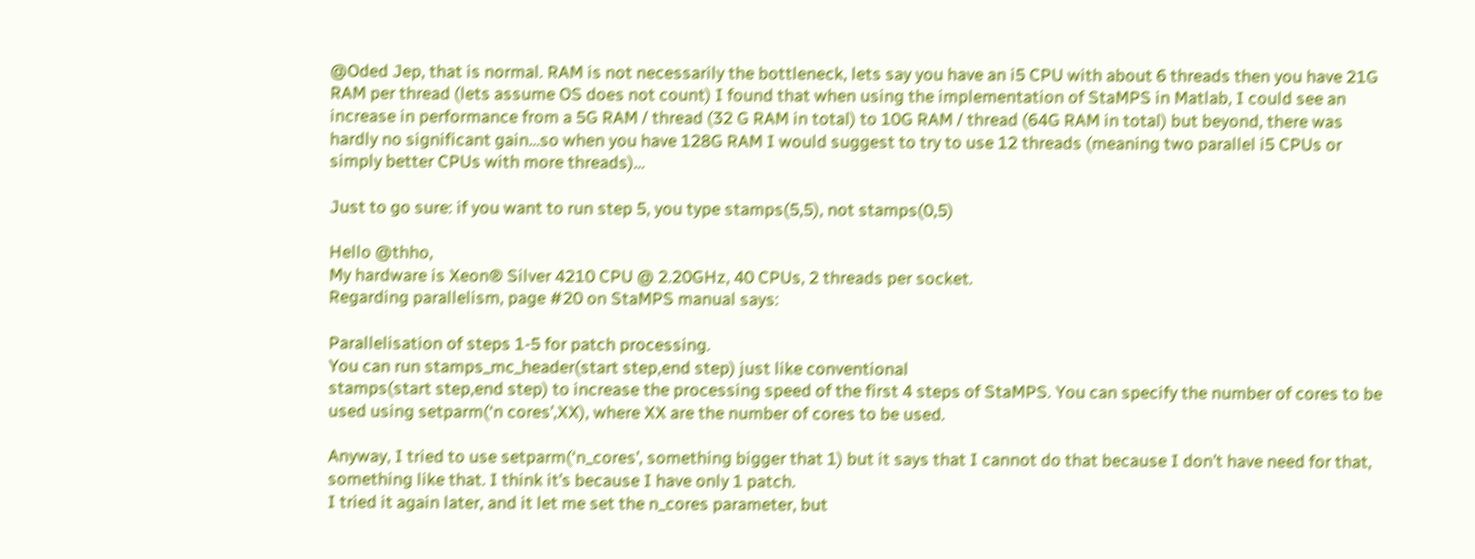@Oded Jep, that is normal. RAM is not necessarily the bottleneck, lets say you have an i5 CPU with about 6 threads then you have 21G RAM per thread (lets assume OS does not count) I found that when using the implementation of StaMPS in Matlab, I could see an increase in performance from a 5G RAM / thread (32 G RAM in total) to 10G RAM / thread (64G RAM in total) but beyond, there was hardly no significant gain…so when you have 128G RAM I would suggest to try to use 12 threads (meaning two parallel i5 CPUs or simply better CPUs with more threads)…

Just to go sure: if you want to run step 5, you type stamps(5,5), not stamps(0,5)

Hello @thho,
My hardware is Xeon® Silver 4210 CPU @ 2.20GHz, 40 CPUs, 2 threads per socket.
Regarding parallelism, page #20 on StaMPS manual says:

Parallelisation of steps 1-5 for patch processing.
You can run stamps_mc_header(start step,end step) just like conventional
stamps(start step,end step) to increase the processing speed of the first 4 steps of StaMPS. You can specify the number of cores to be used using setparm(‘n cores’,XX), where XX are the number of cores to be used.

Anyway, I tried to use setparm(‘n_cores’, something bigger that 1) but it says that I cannot do that because I don’t have need for that, something like that. I think it’s because I have only 1 patch.
I tried it again later, and it let me set the n_cores parameter, but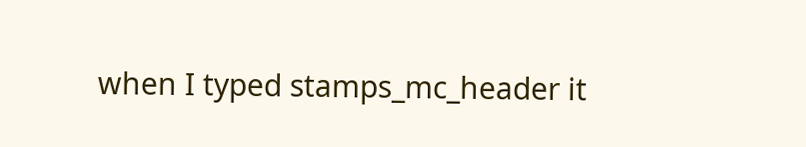when I typed stamps_mc_header it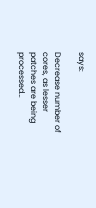says:

Decrease number of cores, as lesser patches are being processed…